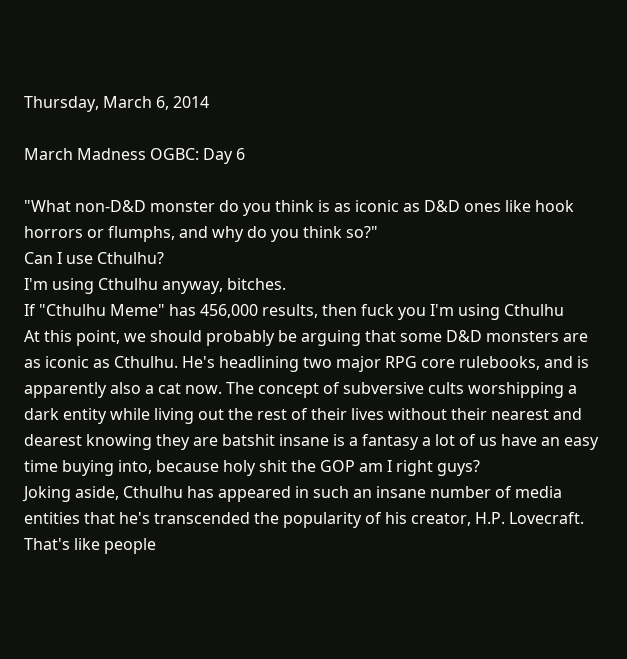Thursday, March 6, 2014

March Madness OGBC: Day 6

"What non-D&D monster do you think is as iconic as D&D ones like hook horrors or flumphs, and why do you think so?"
Can I use Cthulhu?
I'm using Cthulhu anyway, bitches.
If "Cthulhu Meme" has 456,000 results, then fuck you I'm using Cthulhu
At this point, we should probably be arguing that some D&D monsters are as iconic as Cthulhu. He's headlining two major RPG core rulebooks, and is apparently also a cat now. The concept of subversive cults worshipping a dark entity while living out the rest of their lives without their nearest and dearest knowing they are batshit insane is a fantasy a lot of us have an easy time buying into, because holy shit the GOP am I right guys?
Joking aside, Cthulhu has appeared in such an insane number of media entities that he's transcended the popularity of his creator, H.P. Lovecraft. That's like people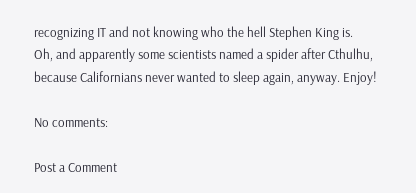recognizing IT and not knowing who the hell Stephen King is.
Oh, and apparently some scientists named a spider after Cthulhu, because Californians never wanted to sleep again, anyway. Enjoy!

No comments:

Post a Comment